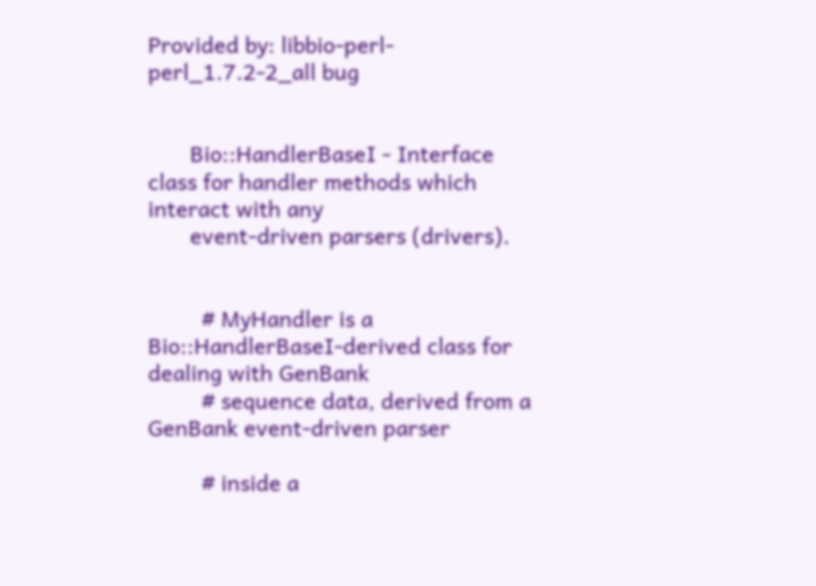Provided by: libbio-perl-perl_1.7.2-2_all bug


       Bio::HandlerBaseI - Interface class for handler methods which interact with any
       event-driven parsers (drivers).


         # MyHandler is a Bio::HandlerBaseI-derived class for dealing with GenBank
         # sequence data, derived from a GenBank event-driven parser

         # inside a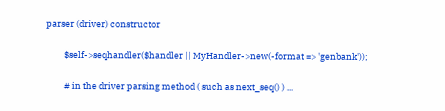parser (driver) constructor

         $self->seqhandler($handler || MyHandler->new(-format => 'genbank'));

         # in the driver parsing method ( such as next_seq() ) ...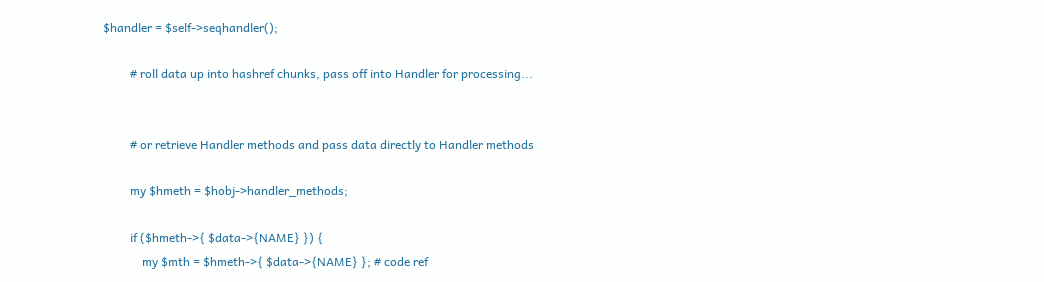$handler = $self->seqhandler();

         # roll data up into hashref chunks, pass off into Handler for processing...


         # or retrieve Handler methods and pass data directly to Handler methods

         my $hmeth = $hobj->handler_methods;

         if ($hmeth->{ $data->{NAME} }) {
             my $mth = $hmeth->{ $data->{NAME} }; # code ref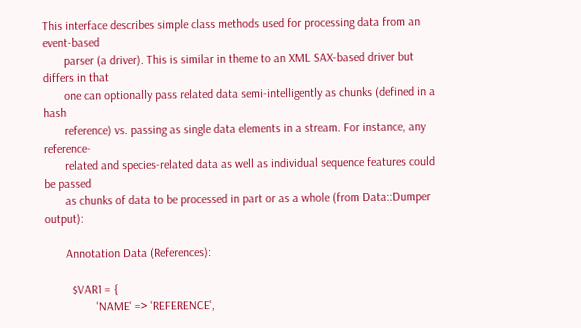This interface describes simple class methods used for processing data from an event-based
       parser (a driver). This is similar in theme to an XML SAX-based driver but differs in that
       one can optionally pass related data semi-intelligently as chunks (defined in a hash
       reference) vs. passing as single data elements in a stream. For instance, any reference-
       related and species-related data as well as individual sequence features could be passed
       as chunks of data to be processed in part or as a whole (from Data::Dumper output):

       Annotation Data (References):

         $VAR1 = {
                 'NAME' => 'REFERENCE',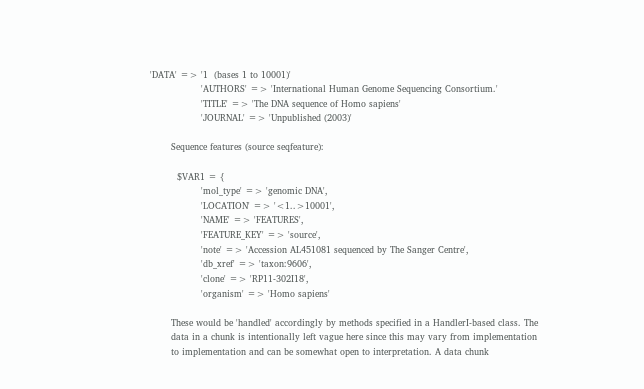'DATA' => '1  (bases 1 to 10001)'
                 'AUTHORS' => 'International Human Genome Sequencing Consortium.'
                 'TITLE' => 'The DNA sequence of Homo sapiens'
                 'JOURNAL' => 'Unpublished (2003)'

       Sequence features (source seqfeature):

         $VAR1 = {
                 'mol_type' => 'genomic DNA',
                 'LOCATION' => '<1..>10001',
                 'NAME' => 'FEATURES',
                 'FEATURE_KEY' => 'source',
                 'note' => 'Accession AL451081 sequenced by The Sanger Centre',
                 'db_xref' => 'taxon:9606',
                 'clone' => 'RP11-302I18',
                 'organism' => 'Homo sapiens'

       These would be 'handled' accordingly by methods specified in a HandlerI-based class. The
       data in a chunk is intentionally left vague here since this may vary from implementation
       to implementation and can be somewhat open to interpretation. A data chunk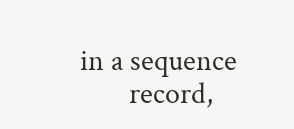in a sequence
       record,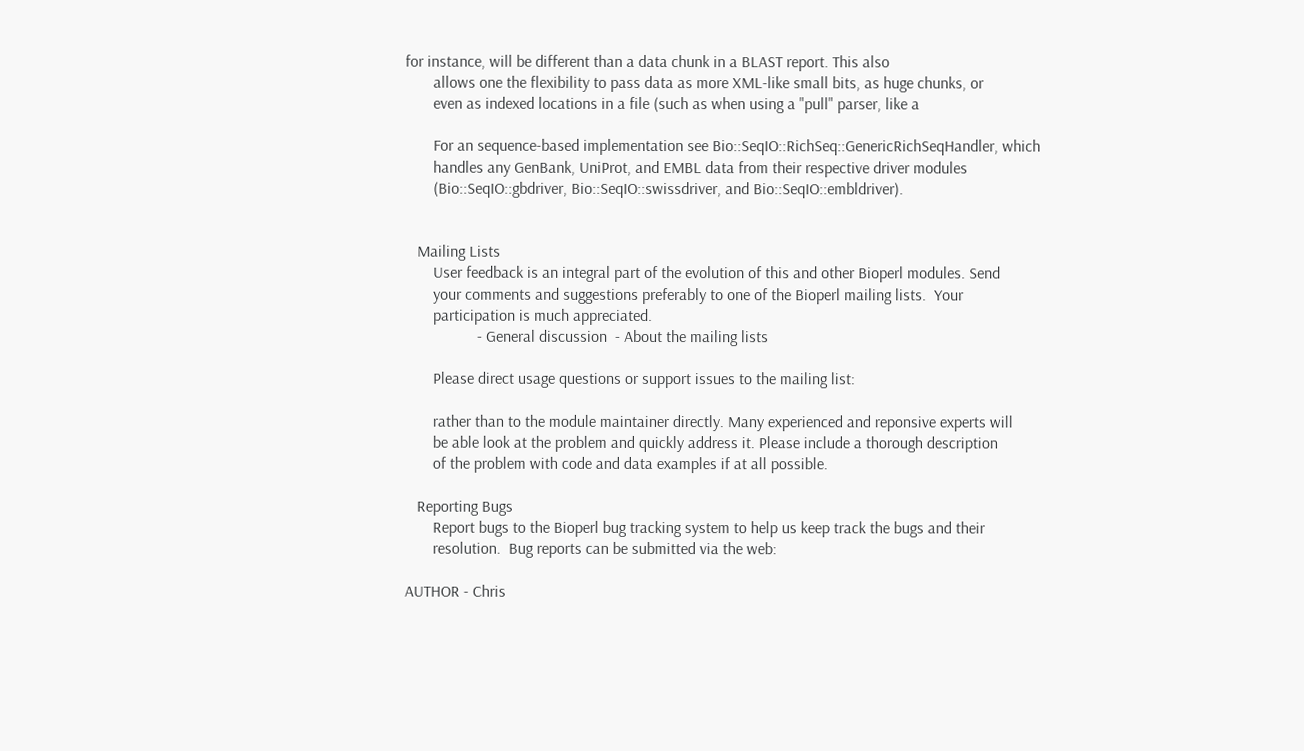for instance, will be different than a data chunk in a BLAST report. This also
       allows one the flexibility to pass data as more XML-like small bits, as huge chunks, or
       even as indexed locations in a file (such as when using a "pull" parser, like a

       For an sequence-based implementation see Bio::SeqIO::RichSeq::GenericRichSeqHandler, which
       handles any GenBank, UniProt, and EMBL data from their respective driver modules
       (Bio::SeqIO::gbdriver, Bio::SeqIO::swissdriver, and Bio::SeqIO::embldriver).


   Mailing Lists
       User feedback is an integral part of the evolution of this and other Bioperl modules. Send
       your comments and suggestions preferably to one of the Bioperl mailing lists.  Your
       participation is much appreciated.
                  - General discussion  - About the mailing lists

       Please direct usage questions or support issues to the mailing list:

       rather than to the module maintainer directly. Many experienced and reponsive experts will
       be able look at the problem and quickly address it. Please include a thorough description
       of the problem with code and data examples if at all possible.

   Reporting Bugs
       Report bugs to the Bioperl bug tracking system to help us keep track the bugs and their
       resolution.  Bug reports can be submitted via the web:

AUTHOR - Chris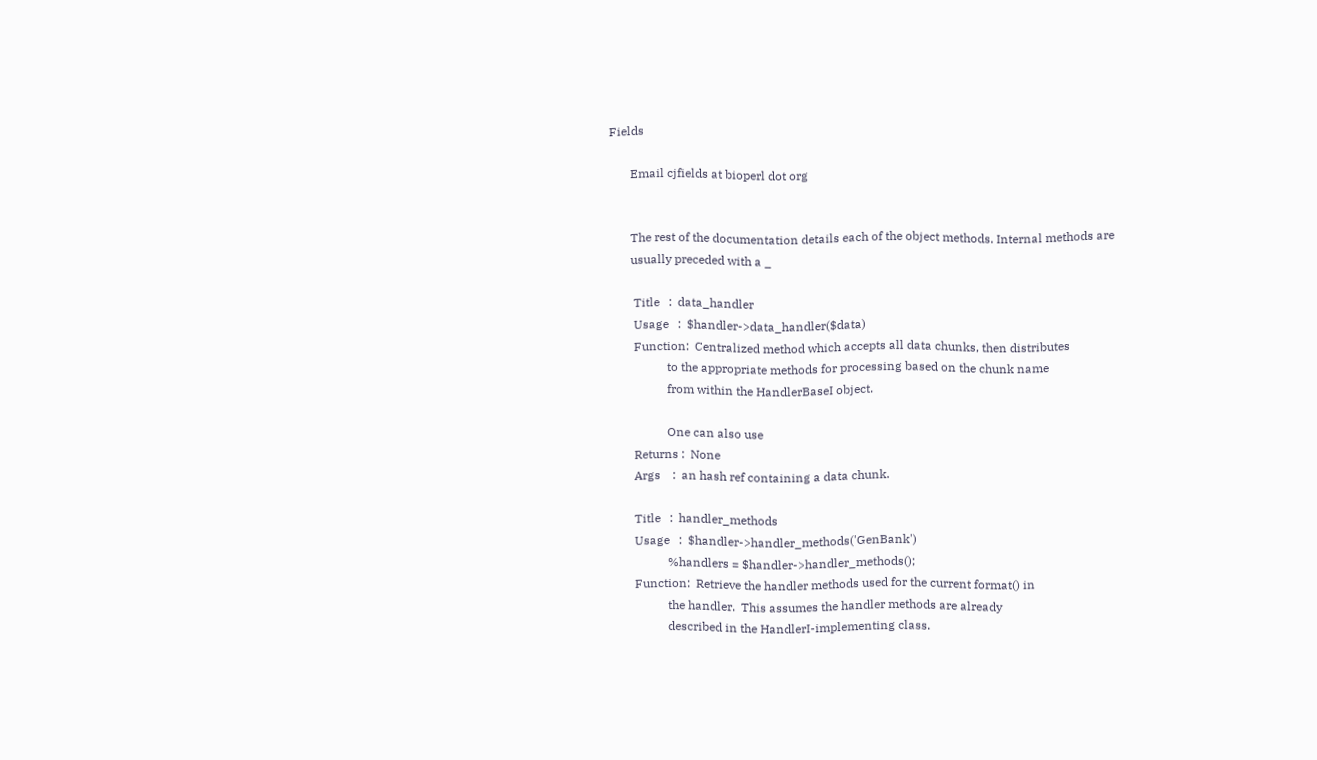Fields

       Email cjfields at bioperl dot org


       The rest of the documentation details each of the object methods. Internal methods are
       usually preceded with a _

        Title   :  data_handler
        Usage   :  $handler->data_handler($data)
        Function:  Centralized method which accepts all data chunks, then distributes
                   to the appropriate methods for processing based on the chunk name
                   from within the HandlerBaseI object.

                   One can also use
        Returns :  None
        Args    :  an hash ref containing a data chunk.

        Title   :  handler_methods
        Usage   :  $handler->handler_methods('GenBank')
                   %handlers = $handler->handler_methods();
        Function:  Retrieve the handler methods used for the current format() in
                   the handler.  This assumes the handler methods are already
                   described in the HandlerI-implementing class.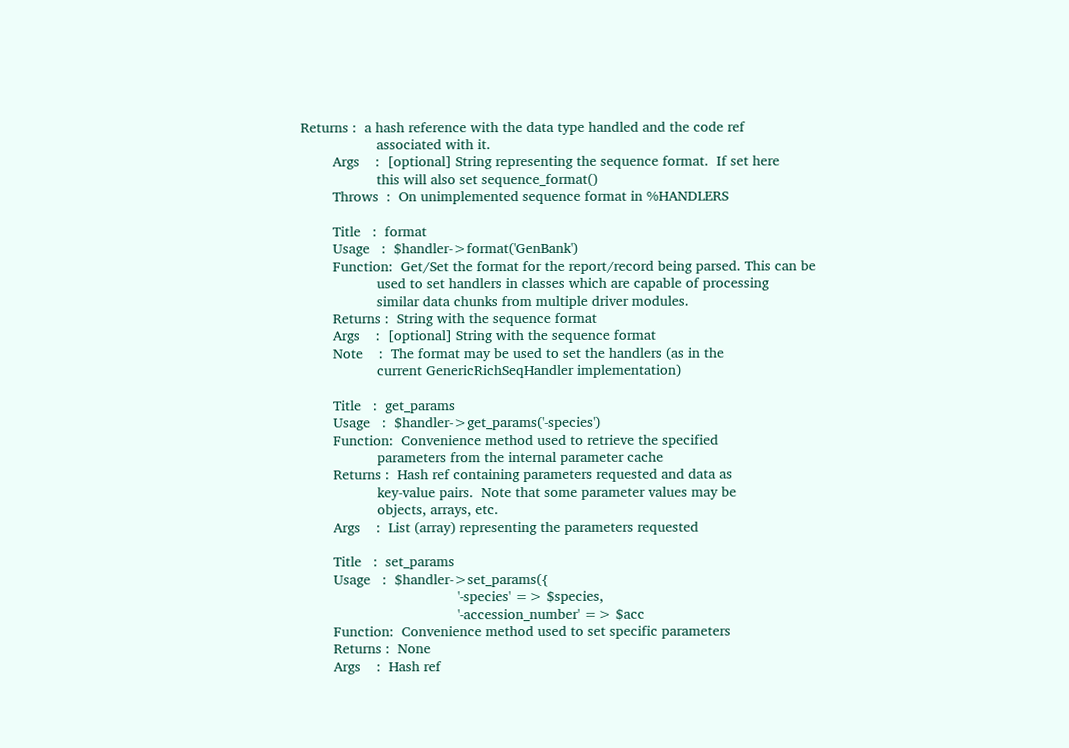Returns :  a hash reference with the data type handled and the code ref
                   associated with it.
        Args    :  [optional] String representing the sequence format.  If set here
                   this will also set sequence_format()
        Throws  :  On unimplemented sequence format in %HANDLERS

        Title   :  format
        Usage   :  $handler->format('GenBank')
        Function:  Get/Set the format for the report/record being parsed. This can be
                   used to set handlers in classes which are capable of processing
                   similar data chunks from multiple driver modules.
        Returns :  String with the sequence format
        Args    :  [optional] String with the sequence format
        Note    :  The format may be used to set the handlers (as in the
                   current GenericRichSeqHandler implementation)

        Title   :  get_params
        Usage   :  $handler->get_params('-species')
        Function:  Convenience method used to retrieve the specified
                   parameters from the internal parameter cache
        Returns :  Hash ref containing parameters requested and data as
                   key-value pairs.  Note that some parameter values may be
                   objects, arrays, etc.
        Args    :  List (array) representing the parameters requested

        Title   :  set_params
        Usage   :  $handler->set_params({
                                       '-species' => $species,
                                       '-accession_number' => $acc
        Function:  Convenience method used to set specific parameters
        Returns :  None
        Args    :  Hash ref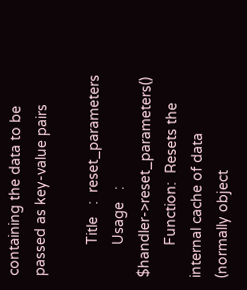containing the data to be passed as key-value pairs

        Title   :  reset_parameters
        Usage   :  $handler->reset_parameters()
        Function:  Resets the internal cache of data (normally object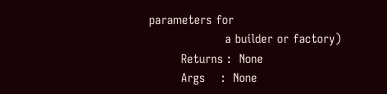parameters for
                   a builder or factory)
        Returns :  None
        Args    :  None